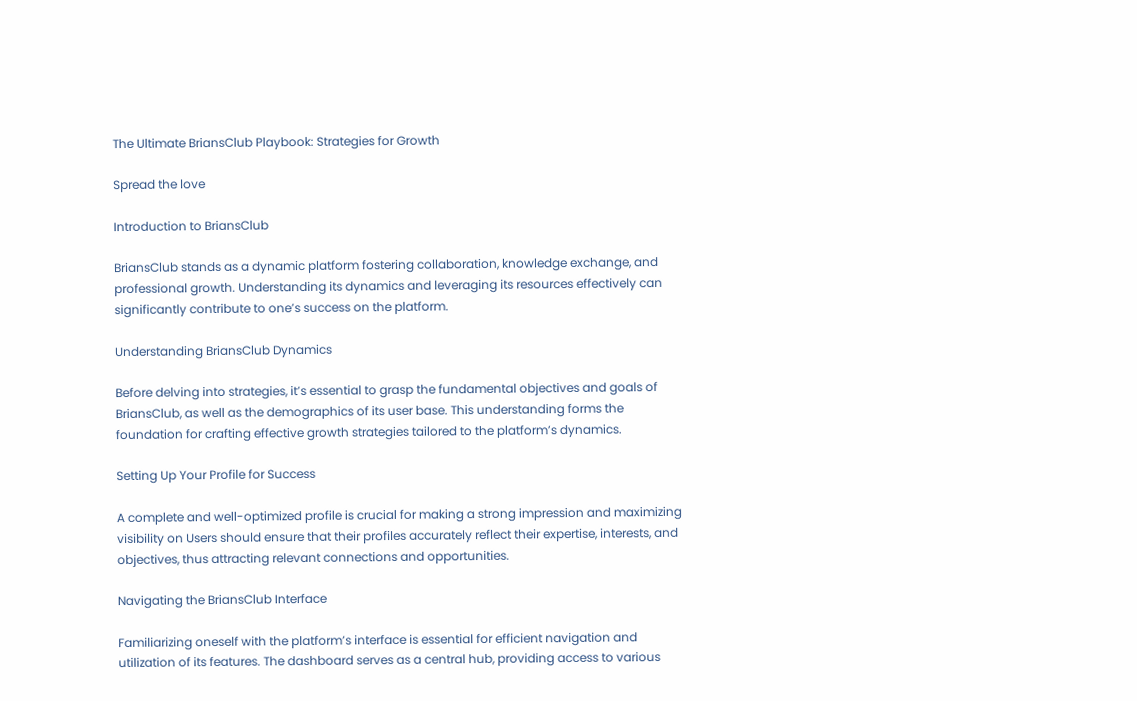The Ultimate BriansClub Playbook: Strategies for Growth

Spread the love

Introduction to BriansClub

BriansClub stands as a dynamic platform fostering collaboration, knowledge exchange, and professional growth. Understanding its dynamics and leveraging its resources effectively can significantly contribute to one’s success on the platform.

Understanding BriansClub Dynamics

Before delving into strategies, it’s essential to grasp the fundamental objectives and goals of BriansClub, as well as the demographics of its user base. This understanding forms the foundation for crafting effective growth strategies tailored to the platform’s dynamics.

Setting Up Your Profile for Success

A complete and well-optimized profile is crucial for making a strong impression and maximizing visibility on Users should ensure that their profiles accurately reflect their expertise, interests, and objectives, thus attracting relevant connections and opportunities.

Navigating the BriansClub Interface

Familiarizing oneself with the platform’s interface is essential for efficient navigation and utilization of its features. The dashboard serves as a central hub, providing access to various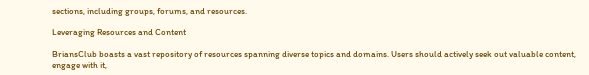sections, including groups, forums, and resources.

Leveraging Resources and Content

BriansClub boasts a vast repository of resources spanning diverse topics and domains. Users should actively seek out valuable content, engage with it,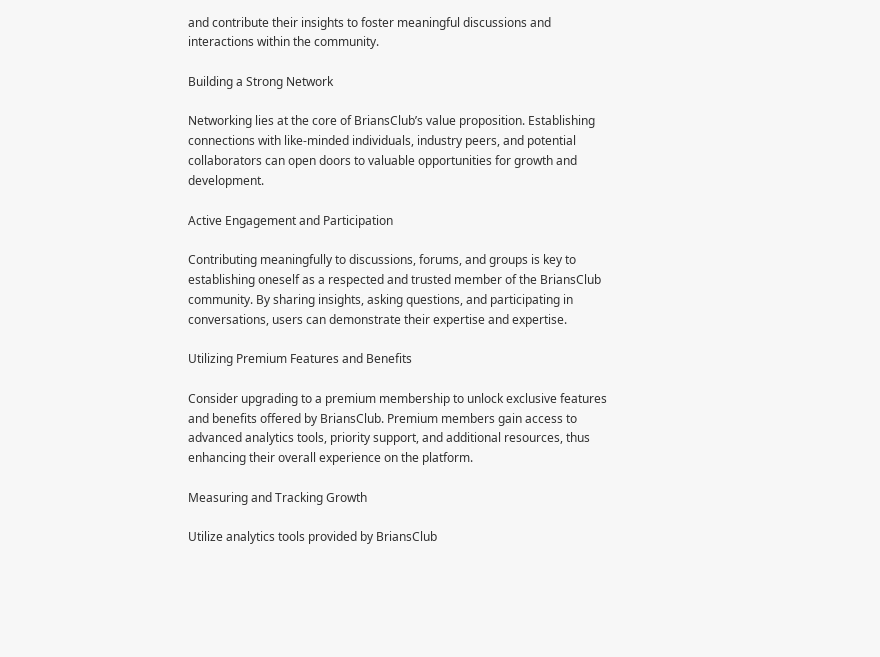and contribute their insights to foster meaningful discussions and interactions within the community.

Building a Strong Network

Networking lies at the core of BriansClub’s value proposition. Establishing connections with like-minded individuals, industry peers, and potential collaborators can open doors to valuable opportunities for growth and development.

Active Engagement and Participation

Contributing meaningfully to discussions, forums, and groups is key to establishing oneself as a respected and trusted member of the BriansClub community. By sharing insights, asking questions, and participating in conversations, users can demonstrate their expertise and expertise.

Utilizing Premium Features and Benefits

Consider upgrading to a premium membership to unlock exclusive features and benefits offered by BriansClub. Premium members gain access to advanced analytics tools, priority support, and additional resources, thus enhancing their overall experience on the platform.

Measuring and Tracking Growth

Utilize analytics tools provided by BriansClub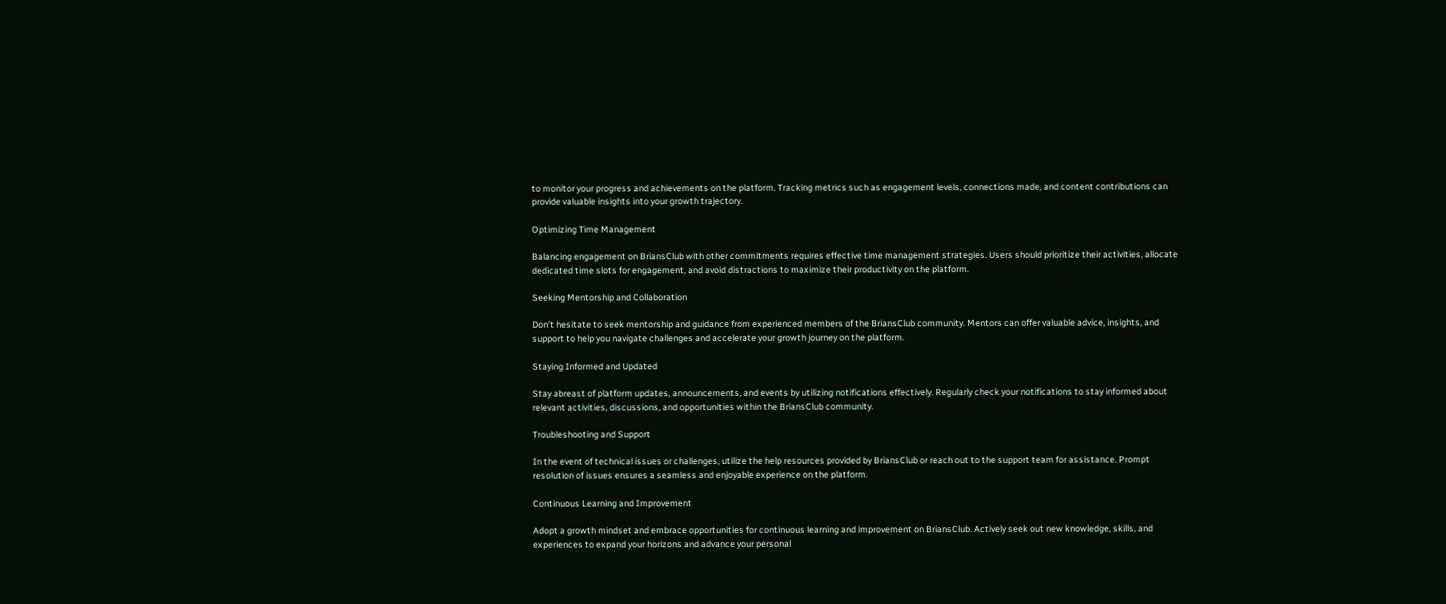to monitor your progress and achievements on the platform. Tracking metrics such as engagement levels, connections made, and content contributions can provide valuable insights into your growth trajectory.

Optimizing Time Management

Balancing engagement on BriansClub with other commitments requires effective time management strategies. Users should prioritize their activities, allocate dedicated time slots for engagement, and avoid distractions to maximize their productivity on the platform.

Seeking Mentorship and Collaboration

Don’t hesitate to seek mentorship and guidance from experienced members of the BriansClub community. Mentors can offer valuable advice, insights, and support to help you navigate challenges and accelerate your growth journey on the platform.

Staying Informed and Updated

Stay abreast of platform updates, announcements, and events by utilizing notifications effectively. Regularly check your notifications to stay informed about relevant activities, discussions, and opportunities within the BriansClub community.

Troubleshooting and Support

In the event of technical issues or challenges, utilize the help resources provided by BriansClub or reach out to the support team for assistance. Prompt resolution of issues ensures a seamless and enjoyable experience on the platform.

Continuous Learning and Improvement

Adopt a growth mindset and embrace opportunities for continuous learning and improvement on BriansClub. Actively seek out new knowledge, skills, and experiences to expand your horizons and advance your personal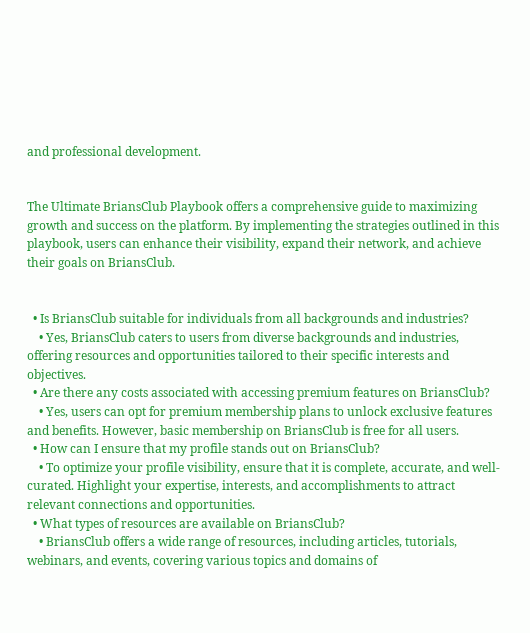and professional development.


The Ultimate BriansClub Playbook offers a comprehensive guide to maximizing growth and success on the platform. By implementing the strategies outlined in this playbook, users can enhance their visibility, expand their network, and achieve their goals on BriansClub.


  • Is BriansClub suitable for individuals from all backgrounds and industries?
    • Yes, BriansClub caters to users from diverse backgrounds and industries, offering resources and opportunities tailored to their specific interests and objectives.
  • Are there any costs associated with accessing premium features on BriansClub?
    • Yes, users can opt for premium membership plans to unlock exclusive features and benefits. However, basic membership on BriansClub is free for all users.
  • How can I ensure that my profile stands out on BriansClub?
    • To optimize your profile visibility, ensure that it is complete, accurate, and well-curated. Highlight your expertise, interests, and accomplishments to attract relevant connections and opportunities.
  • What types of resources are available on BriansClub?
    • BriansClub offers a wide range of resources, including articles, tutorials, webinars, and events, covering various topics and domains of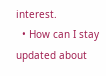interest.
  • How can I stay updated about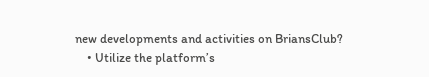new developments and activities on BriansClub?
    • Utilize the platform’s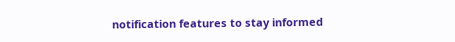notification features to stay informed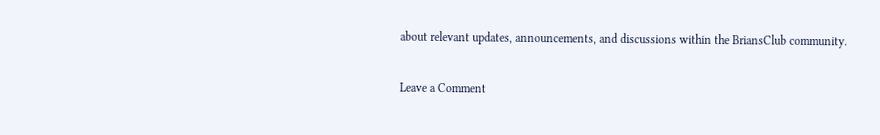about relevant updates, announcements, and discussions within the BriansClub community.

Leave a Comment